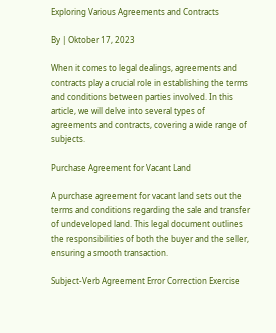Exploring Various Agreements and Contracts

By | Oktober 17, 2023

When it comes to legal dealings, agreements and contracts play a crucial role in establishing the terms and conditions between parties involved. In this article, we will delve into several types of agreements and contracts, covering a wide range of subjects.

Purchase Agreement for Vacant Land

A purchase agreement for vacant land sets out the terms and conditions regarding the sale and transfer of undeveloped land. This legal document outlines the responsibilities of both the buyer and the seller, ensuring a smooth transaction.

Subject-Verb Agreement Error Correction Exercise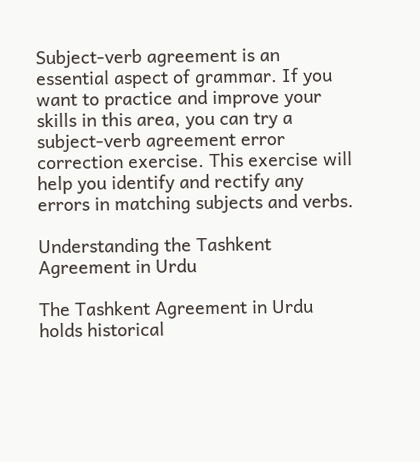Subject-verb agreement is an essential aspect of grammar. If you want to practice and improve your skills in this area, you can try a subject-verb agreement error correction exercise. This exercise will help you identify and rectify any errors in matching subjects and verbs.

Understanding the Tashkent Agreement in Urdu

The Tashkent Agreement in Urdu holds historical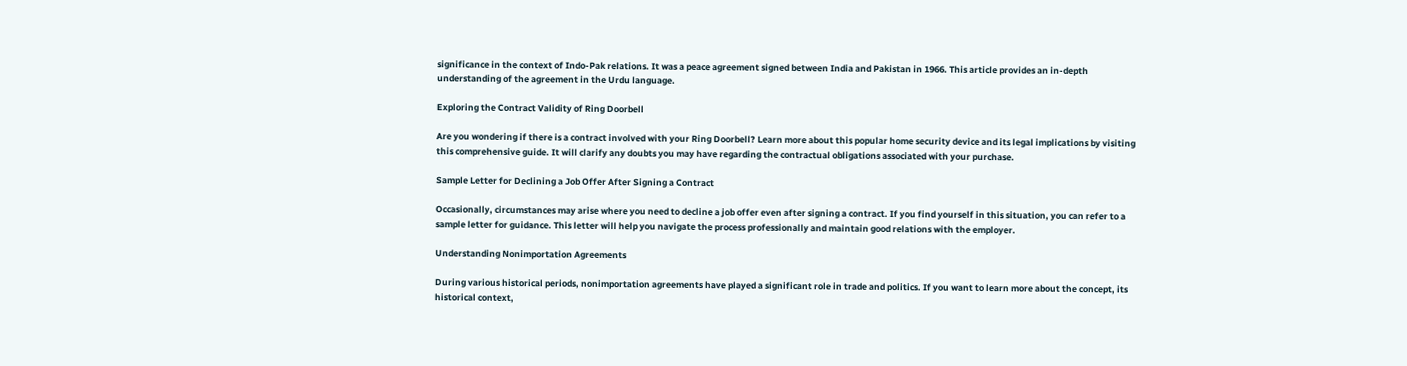significance in the context of Indo-Pak relations. It was a peace agreement signed between India and Pakistan in 1966. This article provides an in-depth understanding of the agreement in the Urdu language.

Exploring the Contract Validity of Ring Doorbell

Are you wondering if there is a contract involved with your Ring Doorbell? Learn more about this popular home security device and its legal implications by visiting this comprehensive guide. It will clarify any doubts you may have regarding the contractual obligations associated with your purchase.

Sample Letter for Declining a Job Offer After Signing a Contract

Occasionally, circumstances may arise where you need to decline a job offer even after signing a contract. If you find yourself in this situation, you can refer to a sample letter for guidance. This letter will help you navigate the process professionally and maintain good relations with the employer.

Understanding Nonimportation Agreements

During various historical periods, nonimportation agreements have played a significant role in trade and politics. If you want to learn more about the concept, its historical context,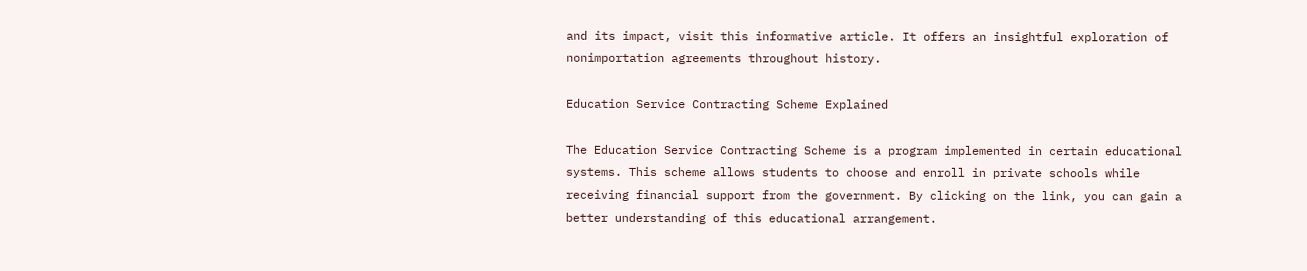and its impact, visit this informative article. It offers an insightful exploration of nonimportation agreements throughout history.

Education Service Contracting Scheme Explained

The Education Service Contracting Scheme is a program implemented in certain educational systems. This scheme allows students to choose and enroll in private schools while receiving financial support from the government. By clicking on the link, you can gain a better understanding of this educational arrangement.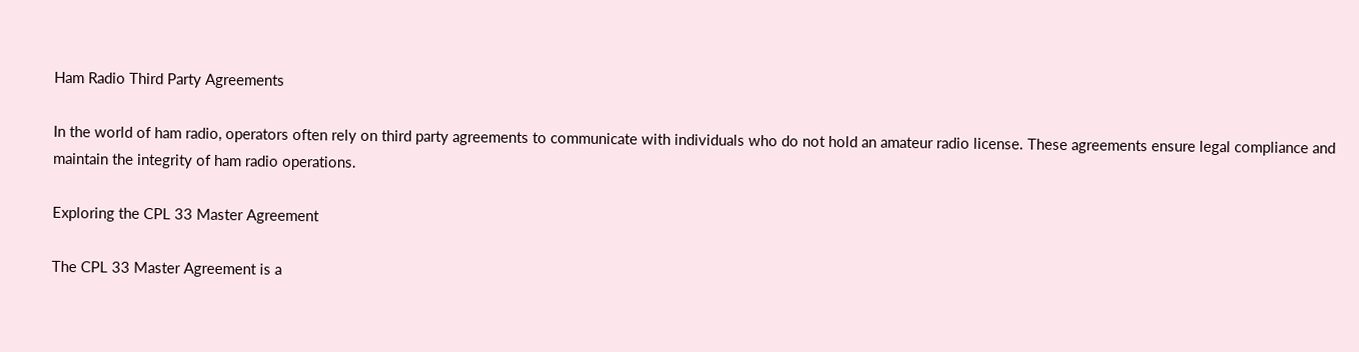Ham Radio Third Party Agreements

In the world of ham radio, operators often rely on third party agreements to communicate with individuals who do not hold an amateur radio license. These agreements ensure legal compliance and maintain the integrity of ham radio operations.

Exploring the CPL 33 Master Agreement

The CPL 33 Master Agreement is a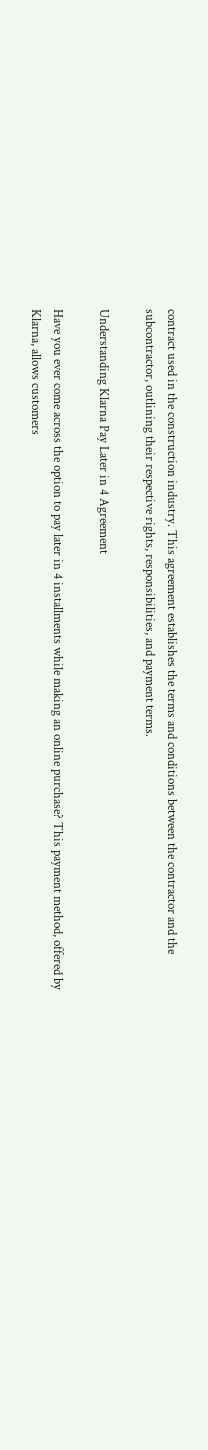contract used in the construction industry. This agreement establishes the terms and conditions between the contractor and the subcontractor, outlining their respective rights, responsibilities, and payment terms.

Understanding Klarna Pay Later in 4 Agreement

Have you ever come across the option to pay later in 4 installments while making an online purchase? This payment method, offered by Klarna, allows customers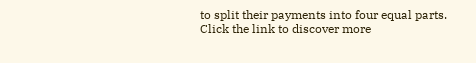to split their payments into four equal parts. Click the link to discover more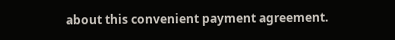about this convenient payment agreement.